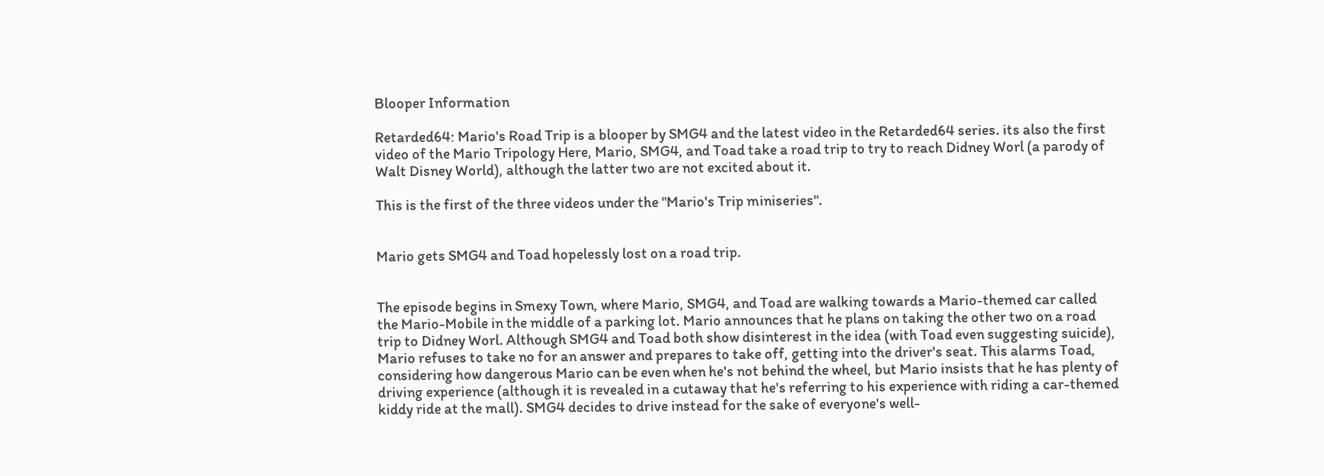Blooper Information

Retarded64: Mario's Road Trip is a blooper by SMG4 and the latest video in the Retarded64 series. its also the first video of the Mario Tripology Here, Mario, SMG4, and Toad take a road trip to try to reach Didney Worl (a parody of Walt Disney World), although the latter two are not excited about it.

This is the first of the three videos under the "Mario's Trip miniseries".


Mario gets SMG4 and Toad hopelessly lost on a road trip.


The episode begins in Smexy Town, where Mario, SMG4, and Toad are walking towards a Mario-themed car called the Mario-Mobile in the middle of a parking lot. Mario announces that he plans on taking the other two on a road trip to Didney Worl. Although SMG4 and Toad both show disinterest in the idea (with Toad even suggesting suicide), Mario refuses to take no for an answer and prepares to take off, getting into the driver's seat. This alarms Toad, considering how dangerous Mario can be even when he's not behind the wheel, but Mario insists that he has plenty of driving experience (although it is revealed in a cutaway that he's referring to his experience with riding a car-themed kiddy ride at the mall). SMG4 decides to drive instead for the sake of everyone's well-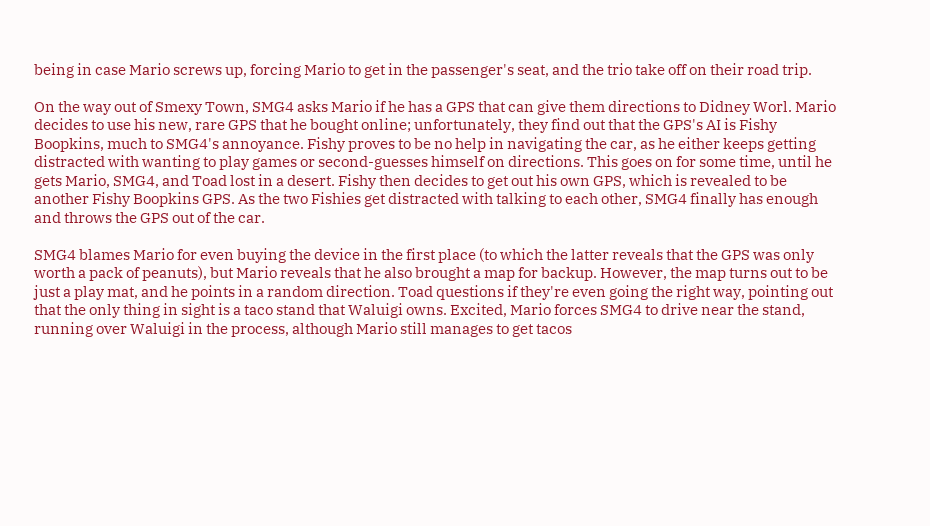being in case Mario screws up, forcing Mario to get in the passenger's seat, and the trio take off on their road trip.

On the way out of Smexy Town, SMG4 asks Mario if he has a GPS that can give them directions to Didney Worl. Mario decides to use his new, rare GPS that he bought online; unfortunately, they find out that the GPS's AI is Fishy Boopkins, much to SMG4's annoyance. Fishy proves to be no help in navigating the car, as he either keeps getting distracted with wanting to play games or second-guesses himself on directions. This goes on for some time, until he gets Mario, SMG4, and Toad lost in a desert. Fishy then decides to get out his own GPS, which is revealed to be another Fishy Boopkins GPS. As the two Fishies get distracted with talking to each other, SMG4 finally has enough and throws the GPS out of the car.

SMG4 blames Mario for even buying the device in the first place (to which the latter reveals that the GPS was only worth a pack of peanuts), but Mario reveals that he also brought a map for backup. However, the map turns out to be just a play mat, and he points in a random direction. Toad questions if they're even going the right way, pointing out that the only thing in sight is a taco stand that Waluigi owns. Excited, Mario forces SMG4 to drive near the stand, running over Waluigi in the process, although Mario still manages to get tacos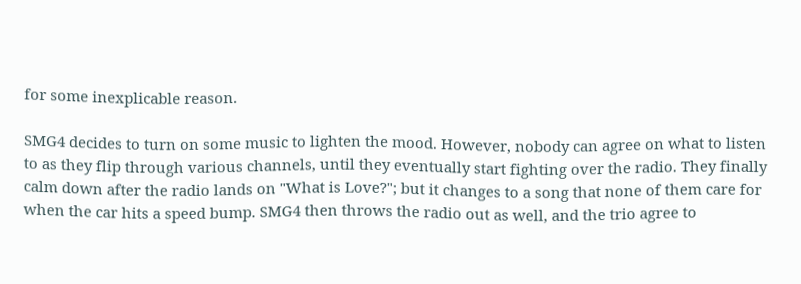for some inexplicable reason.

SMG4 decides to turn on some music to lighten the mood. However, nobody can agree on what to listen to as they flip through various channels, until they eventually start fighting over the radio. They finally calm down after the radio lands on "What is Love?"; but it changes to a song that none of them care for when the car hits a speed bump. SMG4 then throws the radio out as well, and the trio agree to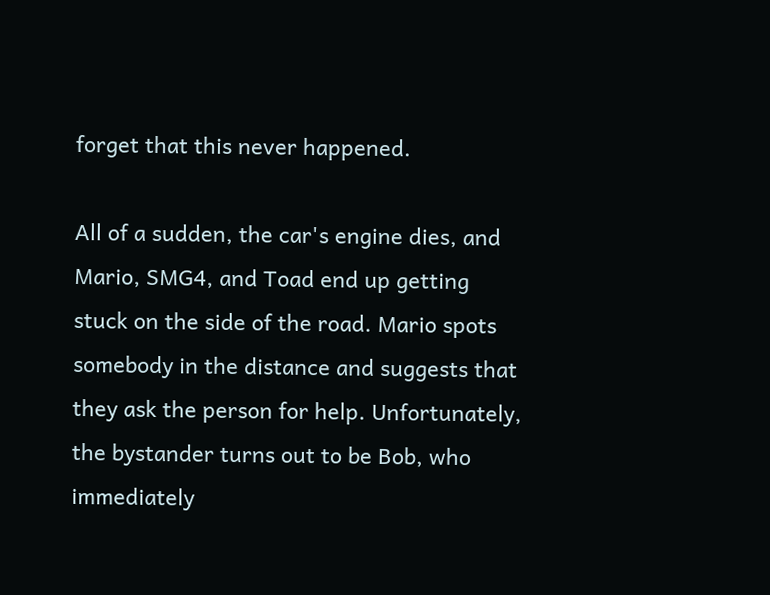forget that this never happened.

All of a sudden, the car's engine dies, and Mario, SMG4, and Toad end up getting stuck on the side of the road. Mario spots somebody in the distance and suggests that they ask the person for help. Unfortunately, the bystander turns out to be Bob, who immediately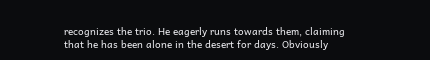recognizes the trio. He eagerly runs towards them, claiming that he has been alone in the desert for days. Obviously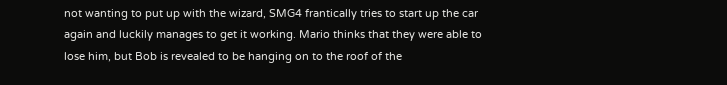not wanting to put up with the wizard, SMG4 frantically tries to start up the car again and luckily manages to get it working. Mario thinks that they were able to lose him, but Bob is revealed to be hanging on to the roof of the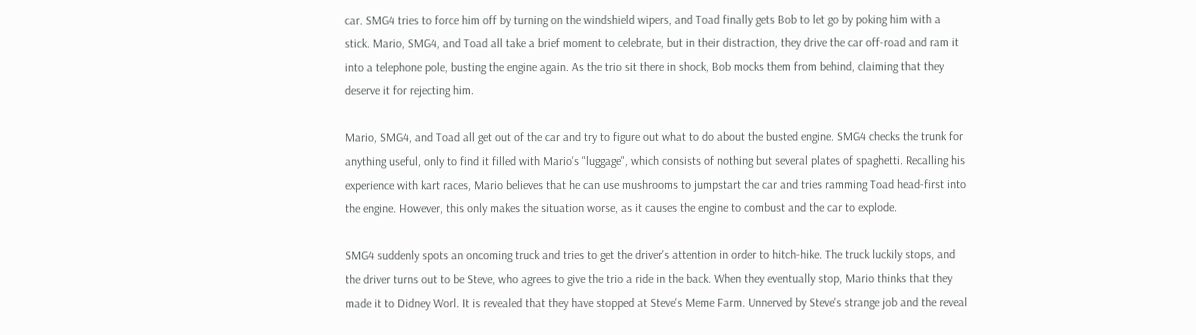car. SMG4 tries to force him off by turning on the windshield wipers, and Toad finally gets Bob to let go by poking him with a stick. Mario, SMG4, and Toad all take a brief moment to celebrate, but in their distraction, they drive the car off-road and ram it into a telephone pole, busting the engine again. As the trio sit there in shock, Bob mocks them from behind, claiming that they deserve it for rejecting him.

Mario, SMG4, and Toad all get out of the car and try to figure out what to do about the busted engine. SMG4 checks the trunk for anything useful, only to find it filled with Mario's "luggage", which consists of nothing but several plates of spaghetti. Recalling his experience with kart races, Mario believes that he can use mushrooms to jumpstart the car and tries ramming Toad head-first into the engine. However, this only makes the situation worse, as it causes the engine to combust and the car to explode.

SMG4 suddenly spots an oncoming truck and tries to get the driver's attention in order to hitch-hike. The truck luckily stops, and the driver turns out to be Steve, who agrees to give the trio a ride in the back. When they eventually stop, Mario thinks that they made it to Didney Worl. It is revealed that they have stopped at Steve's Meme Farm. Unnerved by Steve's strange job and the reveal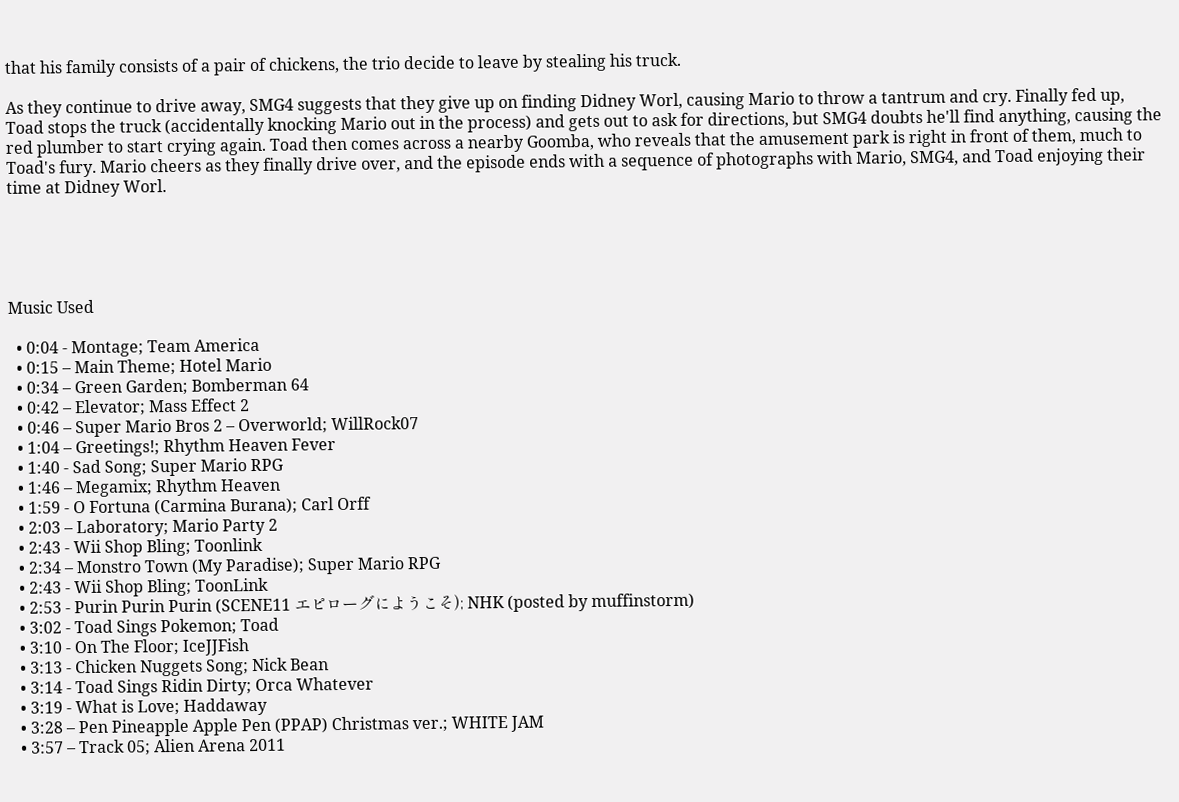that his family consists of a pair of chickens, the trio decide to leave by stealing his truck.

As they continue to drive away, SMG4 suggests that they give up on finding Didney Worl, causing Mario to throw a tantrum and cry. Finally fed up, Toad stops the truck (accidentally knocking Mario out in the process) and gets out to ask for directions, but SMG4 doubts he'll find anything, causing the red plumber to start crying again. Toad then comes across a nearby Goomba, who reveals that the amusement park is right in front of them, much to Toad's fury. Mario cheers as they finally drive over, and the episode ends with a sequence of photographs with Mario, SMG4, and Toad enjoying their time at Didney Worl.





Music Used

  • 0:04 - Montage; Team America
  • 0:15 – Main Theme; Hotel Mario
  • 0:34 – Green Garden; Bomberman 64
  • 0:42 – Elevator; Mass Effect 2
  • 0:46 – Super Mario Bros 2 – Overworld; WillRock07
  • 1:04 – Greetings!; Rhythm Heaven Fever
  • 1:40 - Sad Song; Super Mario RPG
  • 1:46 – Megamix; Rhythm Heaven
  • 1:59 - O Fortuna (Carmina Burana); Carl Orff
  • 2:03 – Laboratory; Mario Party 2
  • 2:43 - Wii Shop Bling; Toonlink
  • 2:34 – Monstro Town (My Paradise); Super Mario RPG
  • 2:43 - Wii Shop Bling; ToonLink
  • 2:53 - Purin Purin Purin (SCENE11 エピローグにようこそ); NHK (posted by muffinstorm)
  • 3:02 - Toad Sings Pokemon; Toad
  • 3:10 - On The Floor; IceJJFish
  • 3:13 - Chicken Nuggets Song; Nick Bean
  • 3:14 - Toad Sings Ridin Dirty; Orca Whatever
  • 3:19 - What is Love; Haddaway
  • 3:28 – Pen Pineapple Apple Pen (PPAP) Christmas ver.; WHITE JAM
  • 3:57 – Track 05; Alien Arena 2011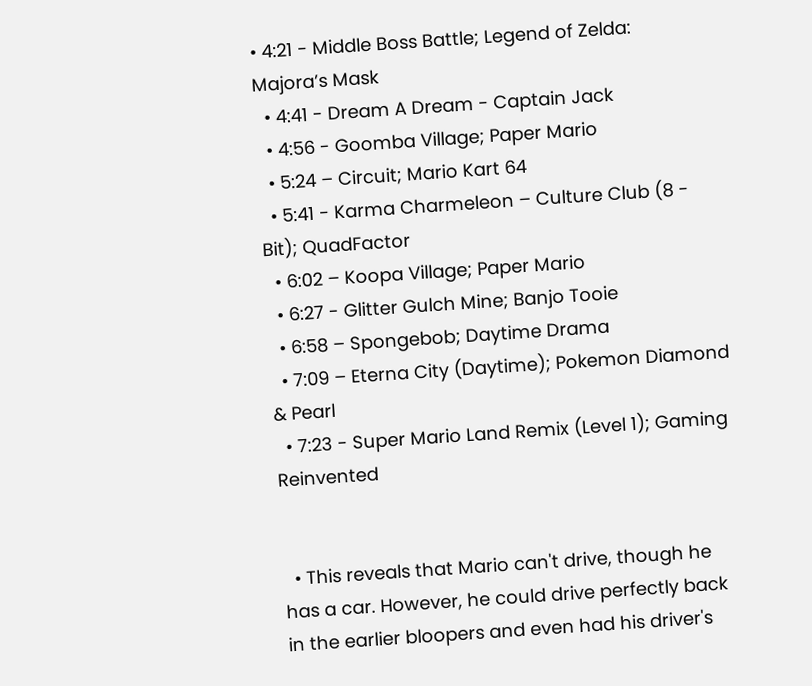• 4:21 - Middle Boss Battle; Legend of Zelda: Majora’s Mask
  • 4:41 - Dream A Dream - Captain Jack
  • 4:56 - Goomba Village; Paper Mario
  • 5:24 – Circuit; Mario Kart 64
  • 5:41 - Karma Charmeleon – Culture Club (8 - Bit); QuadFactor
  • 6:02 – Koopa Village; Paper Mario
  • 6:27 - Glitter Gulch Mine; Banjo Tooie
  • 6:58 – Spongebob; Daytime Drama
  • 7:09 – Eterna City (Daytime); Pokemon Diamond & Pearl
  • 7:23 - Super Mario Land Remix (Level 1); Gaming Reinvented


  • This reveals that Mario can't drive, though he has a car. However, he could drive perfectly back in the earlier bloopers and even had his driver's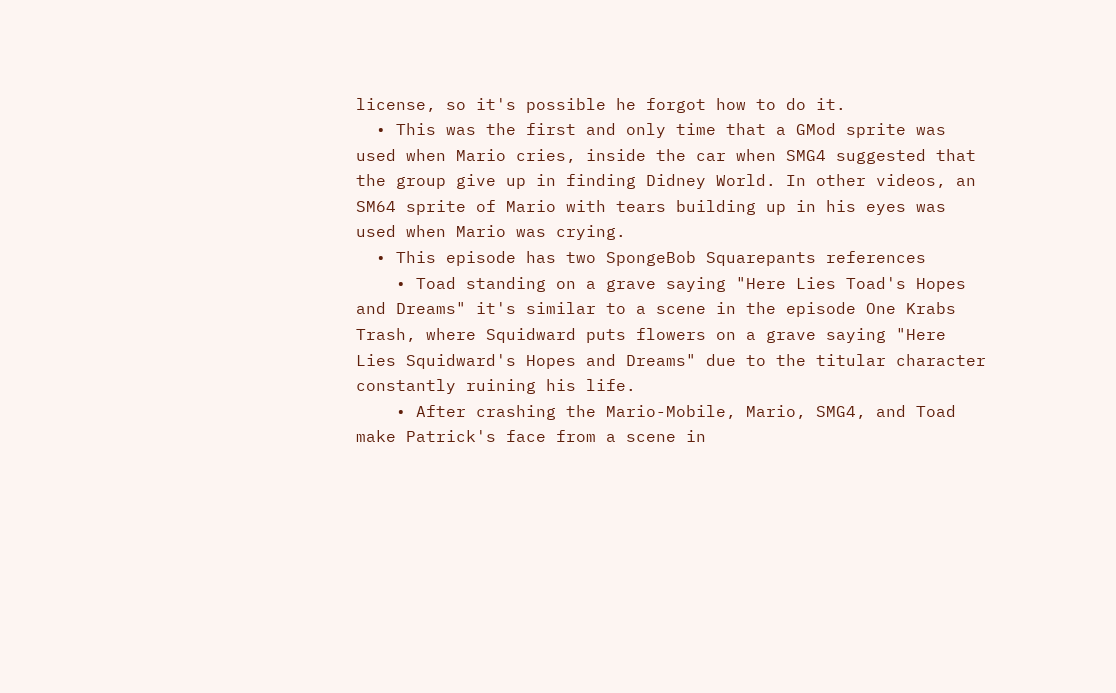license, so it's possible he forgot how to do it.
  • This was the first and only time that a GMod sprite was used when Mario cries, inside the car when SMG4 suggested that the group give up in finding Didney World. In other videos, an SM64 sprite of Mario with tears building up in his eyes was used when Mario was crying.
  • This episode has two SpongeBob Squarepants references
    • Toad standing on a grave saying "Here Lies Toad's Hopes and Dreams" it's similar to a scene in the episode One Krabs Trash, where Squidward puts flowers on a grave saying "Here Lies Squidward's Hopes and Dreams" due to the titular character constantly ruining his life.
    • After crashing the Mario-Mobile, Mario, SMG4, and Toad make Patrick's face from a scene in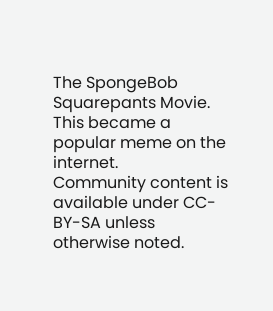The SpongeBob Squarepants Movie. This became a popular meme on the internet.
Community content is available under CC-BY-SA unless otherwise noted.